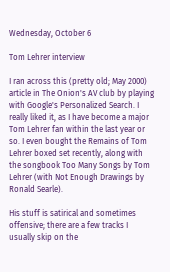Wednesday, October 6

Tom Lehrer interview

I ran across this (pretty old; May 2000) article in The Onion's AV club by playing with Google's Personalized Search. I really liked it, as I have become a major Tom Lehrer fan within the last year or so. I even bought the Remains of Tom Lehrer boxed set recently, along with the songbook Too Many Songs by Tom Lehrer (with Not Enough Drawings by Ronald Searle).

His stuff is satirical and sometimes offensive; there are a few tracks I usually skip on the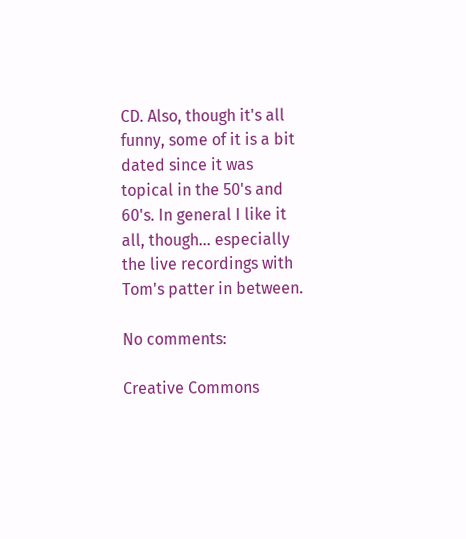CD. Also, though it's all funny, some of it is a bit dated since it was topical in the 50's and 60's. In general I like it all, though... especially the live recordings with Tom's patter in between.

No comments:

Creative Commons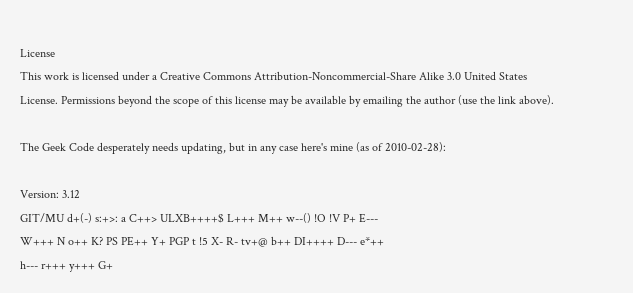License
This work is licensed under a Creative Commons Attribution-Noncommercial-Share Alike 3.0 United States License. Permissions beyond the scope of this license may be available by emailing the author (use the link above).

The Geek Code desperately needs updating, but in any case here's mine (as of 2010-02-28):

Version: 3.12
GIT/MU d+(-) s:+>: a C++> ULXB++++$ L+++ M++ w--() !O !V P+ E---
W+++ N o++ K? PS PE++ Y+ PGP t !5 X- R- tv+@ b++ DI++++ D--- e*++
h--- r+++ y+++ G+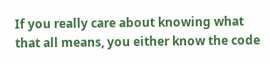If you really care about knowing what that all means, you either know the code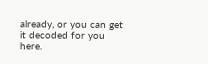already, or you can get it decoded for you here.